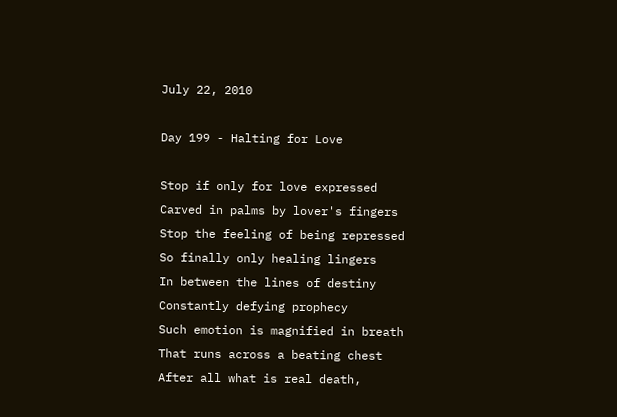July 22, 2010

Day 199 - Halting for Love

Stop if only for love expressed
Carved in palms by lover's fingers
Stop the feeling of being repressed
So finally only healing lingers
In between the lines of destiny
Constantly defying prophecy
Such emotion is magnified in breath
That runs across a beating chest
After all what is real death,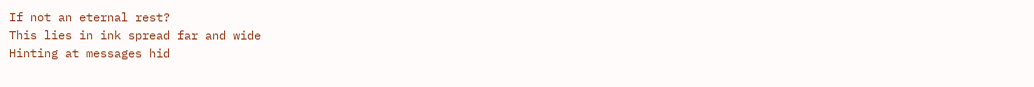If not an eternal rest?
This lies in ink spread far and wide
Hinting at messages hid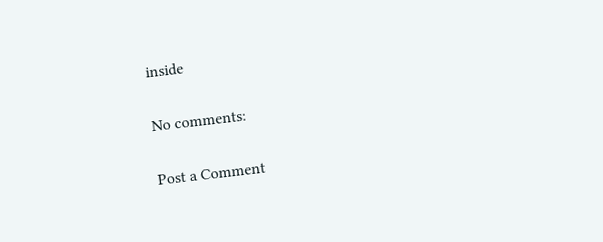inside

No comments:

Post a Comment